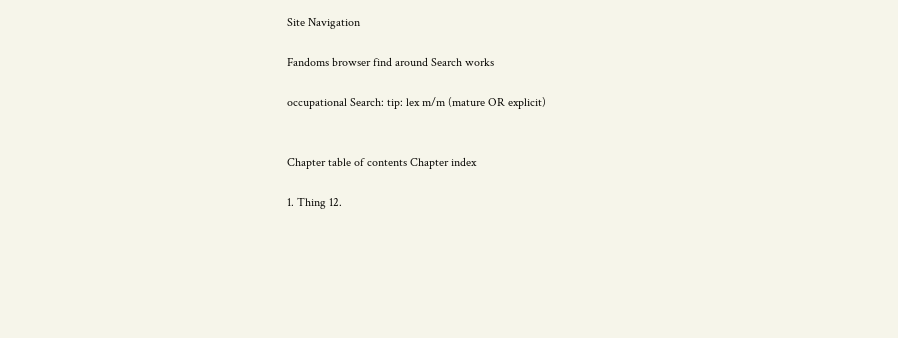Site Navigation

Fandoms browser find around Search works

occupational Search: tip: lex m/m (mature OR explicit)


Chapter table of contents Chapter index

1. Thing 12.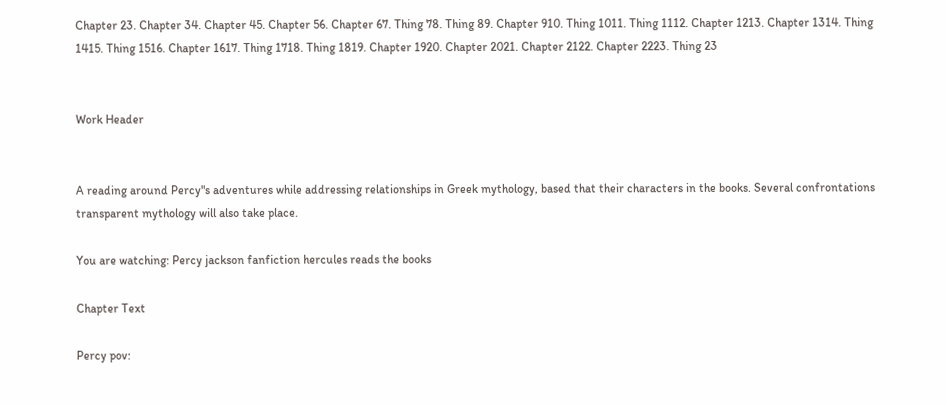Chapter 23. Chapter 34. Chapter 45. Chapter 56. Chapter 67. Thing 78. Thing 89. Chapter 910. Thing 1011. Thing 1112. Chapter 1213. Chapter 1314. Thing 1415. Thing 1516. Chapter 1617. Thing 1718. Thing 1819. Chapter 1920. Chapter 2021. Chapter 2122. Chapter 2223. Thing 23


Work Header


A reading around Percy"s adventures while addressing relationships in Greek mythology, based that their characters in the books. Several confrontations transparent mythology will also take place.

You are watching: Percy jackson fanfiction hercules reads the books

Chapter Text

Percy pov: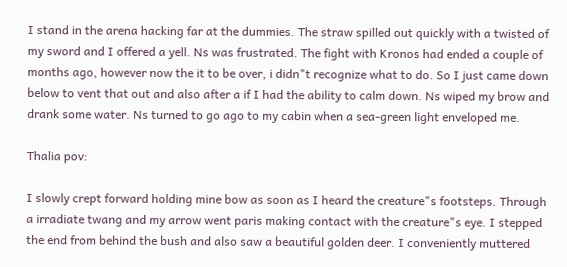I stand in the arena hacking far at the dummies. The straw spilled out quickly with a twisted of my sword and I offered a yell. Ns was frustrated. The fight with Kronos had ended a couple of months ago, however now the it to be over, i didn"t recognize what to do. So I just came down below to vent that out and also after a if I had the ability to calm down. Ns wiped my brow and drank some water. Ns turned to go ago to my cabin when a sea-green light enveloped me.

Thalia pov:

I slowly crept forward holding mine bow as soon as I heard the creature"s footsteps. Through a irradiate twang and my arrow went paris making contact with the creature"s eye. I stepped the end from behind the bush and also saw a beautiful golden deer. I conveniently muttered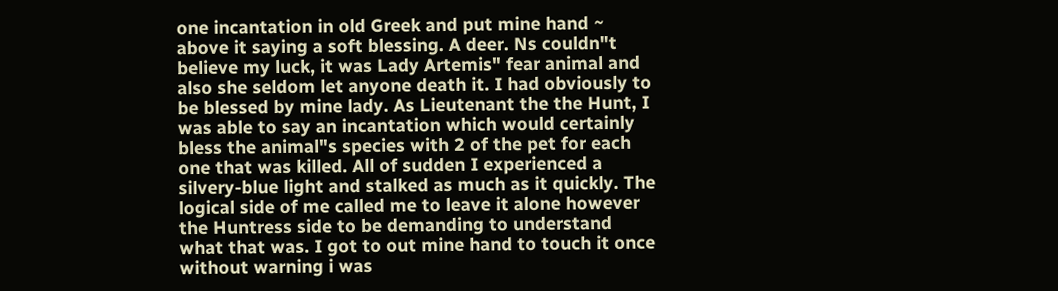one incantation in old Greek and put mine hand ~ above it saying a soft blessing. A deer. Ns couldn"t believe my luck, it was Lady Artemis" fear animal and also she seldom let anyone death it. I had obviously to be blessed by mine lady. As Lieutenant the the Hunt, I was able to say an incantation which would certainly bless the animal"s species with 2 of the pet for each one that was killed. All of sudden I experienced a silvery-blue light and stalked as much as it quickly. The logical side of me called me to leave it alone however the Huntress side to be demanding to understand what that was. I got to out mine hand to touch it once without warning i was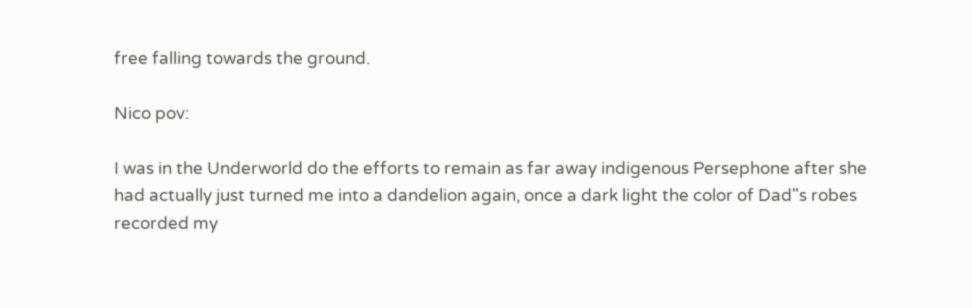free falling towards the ground.

Nico pov:

I was in the Underworld do the efforts to remain as far away indigenous Persephone after she had actually just turned me into a dandelion again, once a dark light the color of Dad"s robes recorded my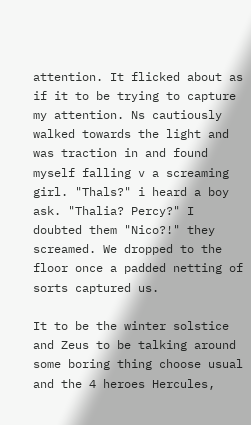attention. It flicked about as if it to be trying to capture my attention. Ns cautiously walked towards the light and was traction in and found myself falling v a screaming girl. "Thals?" i heard a boy ask. "Thalia? Percy?" I doubted them "Nico?!" they screamed. We dropped to the floor once a padded netting of sorts captured us.

It to be the winter solstice and Zeus to be talking around some boring thing choose usual and the 4 heroes Hercules,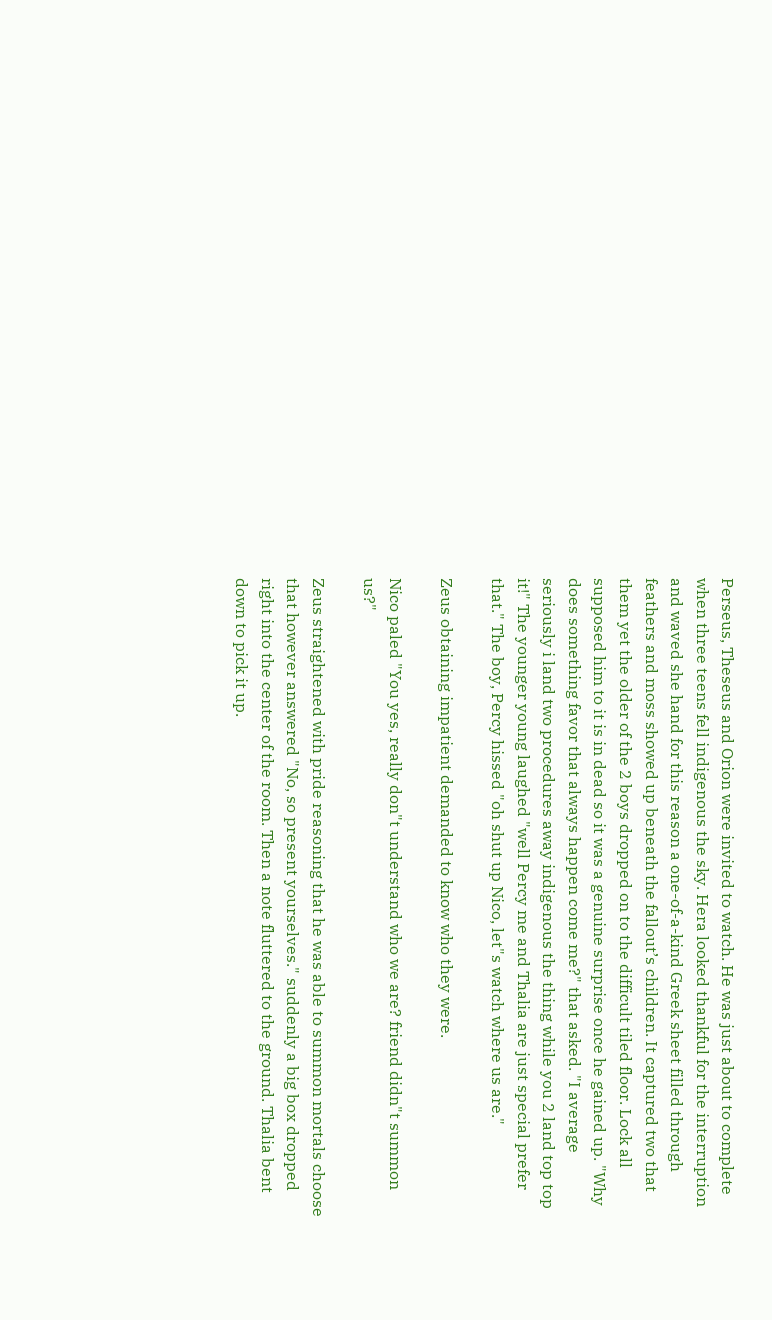Perseus, Theseus and Orion were invited to watch. He was just about to complete when three teens fell indigenous the sky. Hera looked thankful for the interruption and waved she hand for this reason a one-of-a-kind Greek sheet filled through feathers and moss showed up beneath the fallout’s children. It captured two that them yet the older of the 2 boys dropped on to the difficult tiled floor. Lock all supposed him to it is in dead so it was a genuine surprise once he gained up. "Why does something favor that always happen come me?" that asked. "I average seriously i land two procedures away indigenous the thing while you 2 land top top it!" The younger young laughed "well Percy me and Thalia are just special prefer that." The boy, Percy hissed "oh shut up Nico, let"s watch where us are."

Zeus obtaining impatient demanded to know who they were.

Nico paled "You yes, really don"t understand who we are? friend didn"t summon us?"

Zeus straightened with pride reasoning that he was able to summon mortals choose that however answered "No, so present yourselves." suddenly a big box dropped right into the center of the room. Then a note fluttered to the ground. Thalia bent down to pick it up.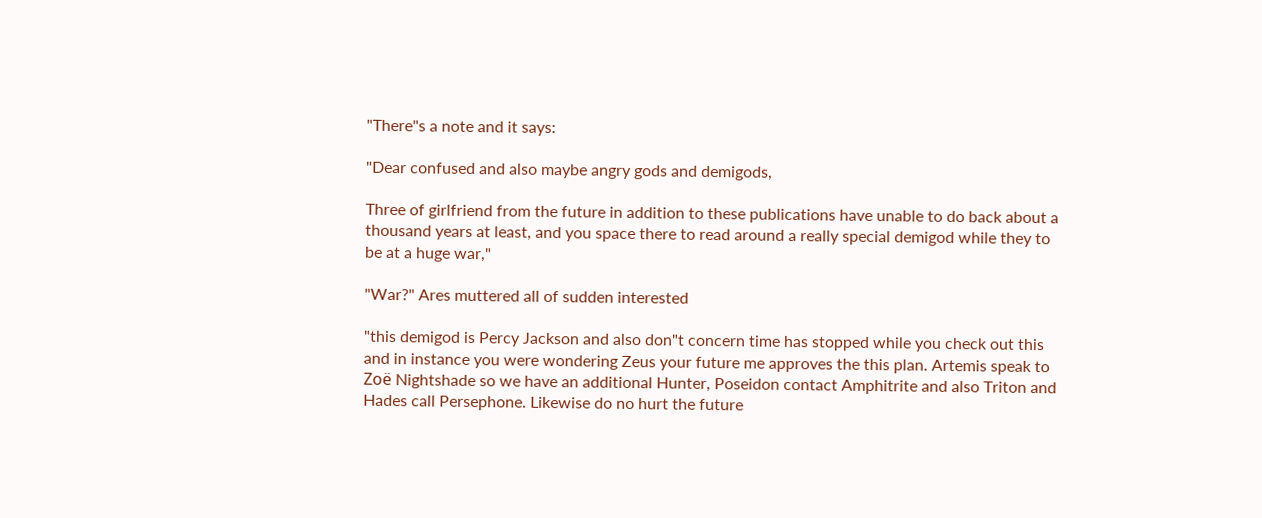"There"s a note and it says:

"Dear confused and also maybe angry gods and demigods,

Three of girlfriend from the future in addition to these publications have unable to do back about a thousand years at least, and you space there to read around a really special demigod while they to be at a huge war,"

"War?" Ares muttered all of sudden interested

"this demigod is Percy Jackson and also don"t concern time has stopped while you check out this and in instance you were wondering Zeus your future me approves the this plan. Artemis speak to Zoë Nightshade so we have an additional Hunter, Poseidon contact Amphitrite and also Triton and Hades call Persephone. Likewise do no hurt the future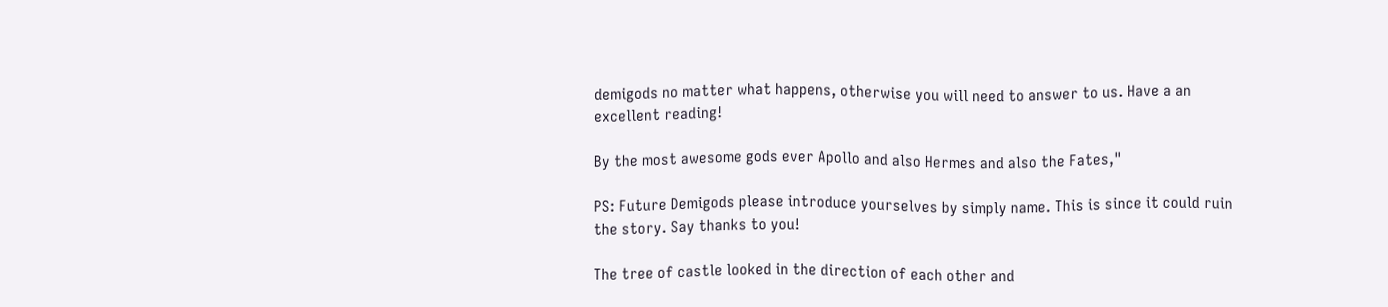demigods no matter what happens, otherwise you will need to answer to us. Have a an excellent reading!

By the most awesome gods ever Apollo and also Hermes and also the Fates,"

PS: Future Demigods please introduce yourselves by simply name. This is since it could ruin the story. Say thanks to you!

The tree of castle looked in the direction of each other and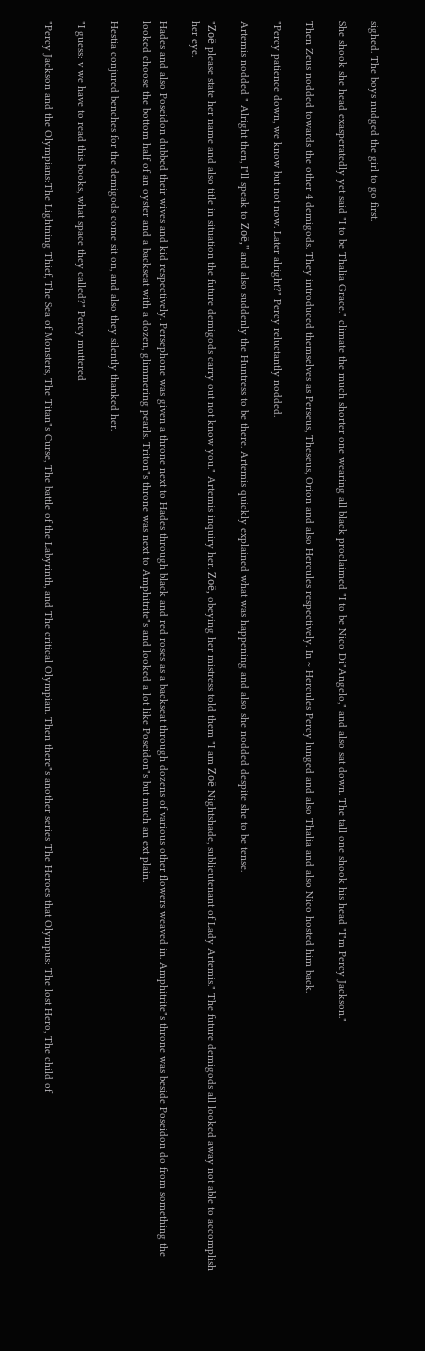sighed. The boys nudged the girl to go first.

She shook she head exasperatedly yet said "I to be Thalia Grace." climate the much shorter one wearing all black proclaimed "I to be Nico Di"Angelo," and also sat down. The tall one shook his head "I"m Percy Jackson."

Then Zeus nodded towards the other 4 demigods. They introduced themselves as Perseus, Theseus, Orion and also Hercules respectively. In ~ Hercules Percy lunged and also Thalia and also Nico hosted him back.

"Percy patience down, we know but not now. Later alright?" Percy reluctantly nodded.

Artemis nodded " Alright then, I"ll speak to Zoë," and also suddenly the Huntress to be there. Artemis quickly explained what was happening and also she nodded despite she to be tense.

"Zoë please state her name and also title in situation the future demigods carry out not know you." Artemis inquiry her. Zoë, obeying her mistress told them "I am Zoë Nightshade, sublieutenant of Lady Artemis." The future demigods all looked away not able to accomplish her eye.

Hades and also Poseidon dubbed their wives and kid respectively. Persephone was given a throne next to Hades through black and red roses as a backseat through dozens of various other flowers weaved in. Amphitrite"s throne was beside Poseidon do from something the looked choose the bottom half of an oyster and a backseat with a dozen, glimmering pearls. Triton"s throne was next to Amphitrite"s and looked a lot like Poseidon"s but much an ext plain.

Hestia conjured benches for the demigods come sit on, and also they silently thanked her.

"I guess: v we have to read this books, what space they called?" Percy muttered

"Percy Jackson and the Olympians:The Lightning Thief, The Sea of Monsters, The Titan"s Curse, The battle of the Labyrinth, and The critical Olympian. Then there"s another series The Heroes that Olympus: The lost Hero, The child of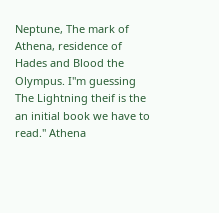Neptune, The mark of Athena, residence of Hades and Blood the Olympus. I"m guessing The Lightning theif is the an initial book we have to read." Athena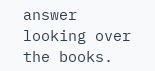answer looking over the books.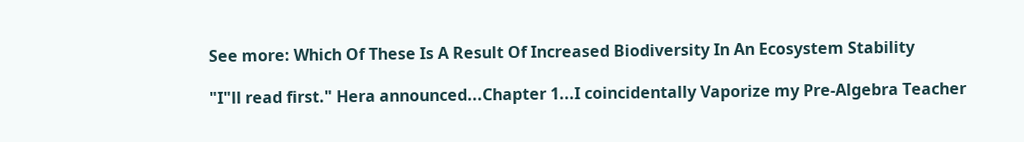See more: Which Of These Is A Result Of Increased Biodiversity In An Ecosystem Stability

"I"ll read first." Hera announced...Chapter 1...I coincidentally Vaporize my Pre-Algebra Teacher